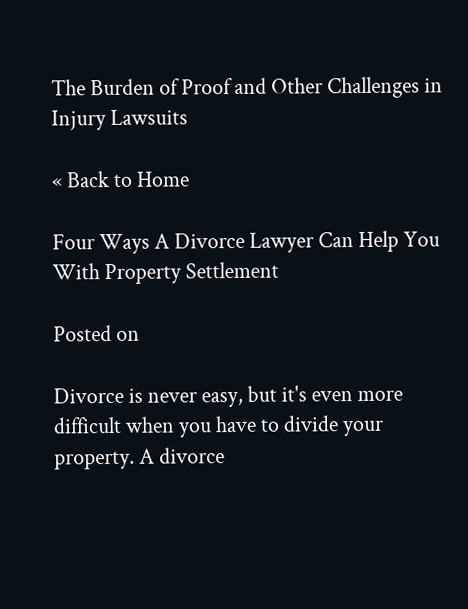The Burden of Proof and Other Challenges in Injury Lawsuits

« Back to Home

Four Ways A Divorce Lawyer Can Help You With Property Settlement

Posted on

Divorce is never easy, but it's even more difficult when you have to divide your property. A divorce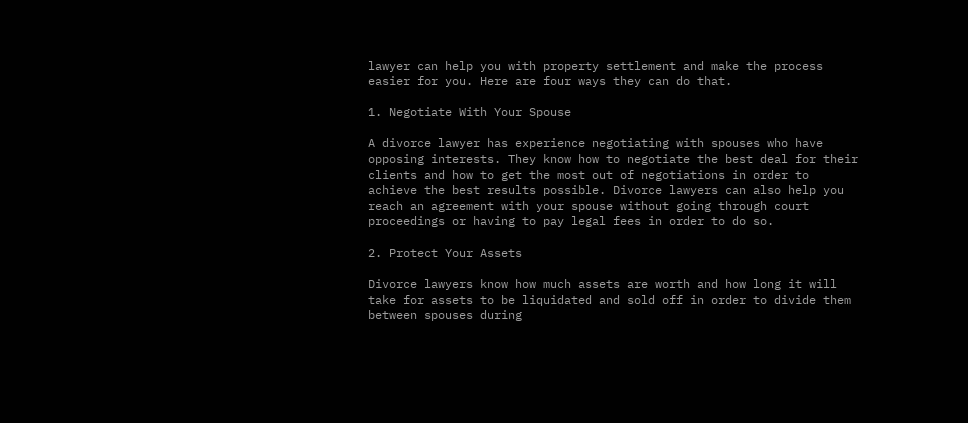lawyer can help you with property settlement and make the process easier for you. Here are four ways they can do that.

1. Negotiate With Your Spouse

A divorce lawyer has experience negotiating with spouses who have opposing interests. They know how to negotiate the best deal for their clients and how to get the most out of negotiations in order to achieve the best results possible. Divorce lawyers can also help you reach an agreement with your spouse without going through court proceedings or having to pay legal fees in order to do so.

2. Protect Your Assets

Divorce lawyers know how much assets are worth and how long it will take for assets to be liquidated and sold off in order to divide them between spouses during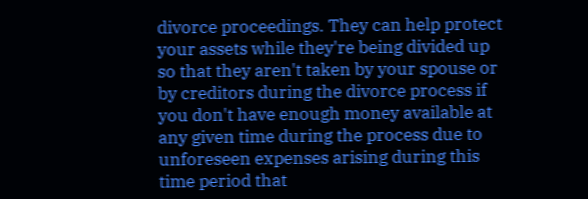divorce proceedings. They can help protect your assets while they're being divided up so that they aren't taken by your spouse or by creditors during the divorce process if you don't have enough money available at any given time during the process due to unforeseen expenses arising during this time period that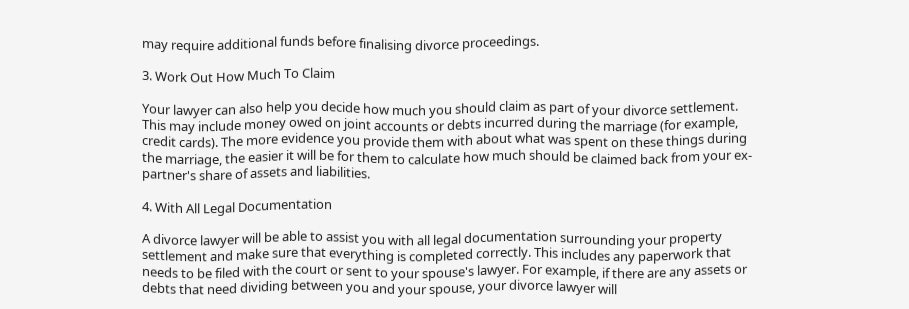may require additional funds before finalising divorce proceedings.

3. Work Out How Much To Claim

Your lawyer can also help you decide how much you should claim as part of your divorce settlement. This may include money owed on joint accounts or debts incurred during the marriage (for example, credit cards). The more evidence you provide them with about what was spent on these things during the marriage, the easier it will be for them to calculate how much should be claimed back from your ex-partner's share of assets and liabilities.

4. With All Legal Documentation

A divorce lawyer will be able to assist you with all legal documentation surrounding your property settlement and make sure that everything is completed correctly. This includes any paperwork that needs to be filed with the court or sent to your spouse's lawyer. For example, if there are any assets or debts that need dividing between you and your spouse, your divorce lawyer will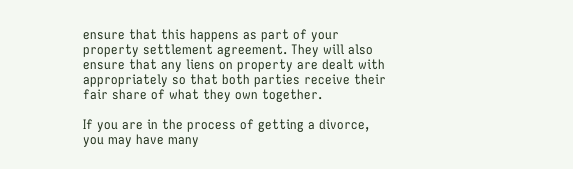ensure that this happens as part of your property settlement agreement. They will also ensure that any liens on property are dealt with appropriately so that both parties receive their fair share of what they own together.

If you are in the process of getting a divorce, you may have many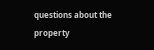questions about the property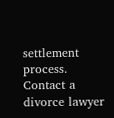settlement process. Contact a divorce lawyer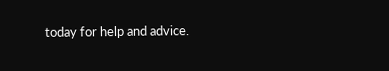today for help and advice.